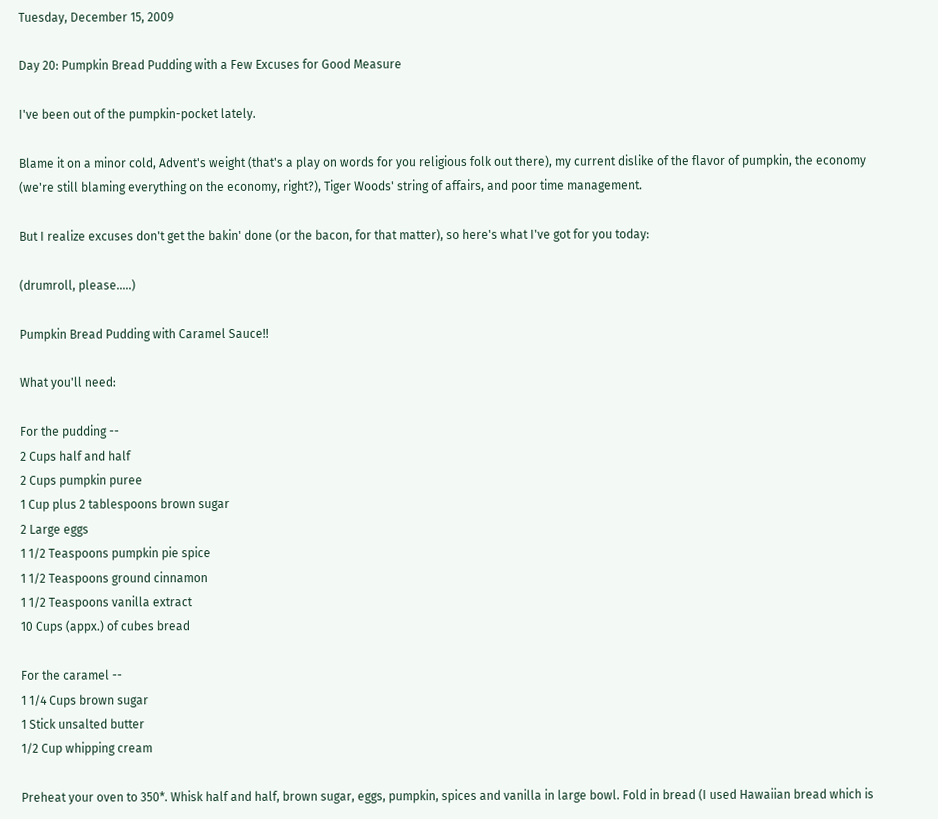Tuesday, December 15, 2009

Day 20: Pumpkin Bread Pudding with a Few Excuses for Good Measure

I've been out of the pumpkin-pocket lately.

Blame it on a minor cold, Advent's weight (that's a play on words for you religious folk out there), my current dislike of the flavor of pumpkin, the economy (we're still blaming everything on the economy, right?), Tiger Woods' string of affairs, and poor time management.

But I realize excuses don't get the bakin' done (or the bacon, for that matter), so here's what I've got for you today:

(drumroll, please.....)

Pumpkin Bread Pudding with Caramel Sauce!!

What you'll need:

For the pudding --
2 Cups half and half
2 Cups pumpkin puree
1 Cup plus 2 tablespoons brown sugar
2 Large eggs
1 1/2 Teaspoons pumpkin pie spice
1 1/2 Teaspoons ground cinnamon
1 1/2 Teaspoons vanilla extract
10 Cups (appx.) of cubes bread

For the caramel --
1 1/4 Cups brown sugar
1 Stick unsalted butter
1/2 Cup whipping cream

Preheat your oven to 350*. Whisk half and half, brown sugar, eggs, pumpkin, spices and vanilla in large bowl. Fold in bread (I used Hawaiian bread which is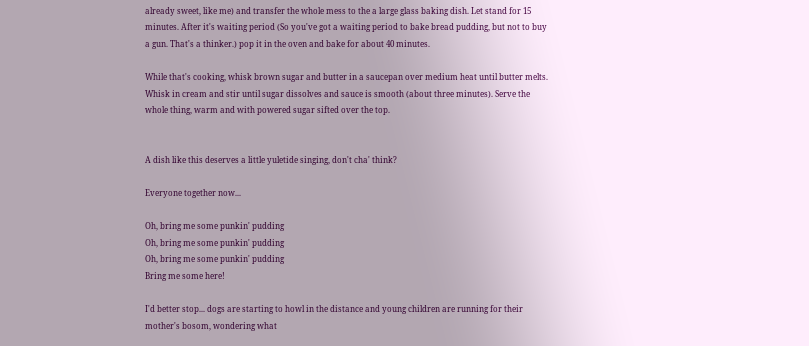already sweet, like me) and transfer the whole mess to the a large glass baking dish. Let stand for 15 minutes. After it's waiting period (So you've got a waiting period to bake bread pudding, but not to buy a gun. That's a thinker.) pop it in the oven and bake for about 40 minutes.

While that's cooking, whisk brown sugar and butter in a saucepan over medium heat until butter melts. Whisk in cream and stir until sugar dissolves and sauce is smooth (about three minutes). Serve the whole thing, warm and with powered sugar sifted over the top.


A dish like this deserves a little yuletide singing, don't cha' think?

Everyone together now...

Oh, bring me some punkin' pudding
Oh, bring me some punkin' pudding
Oh, bring me some punkin' pudding
Bring me some here!

I'd better stop... dogs are starting to howl in the distance and young children are running for their mother's bosom, wondering what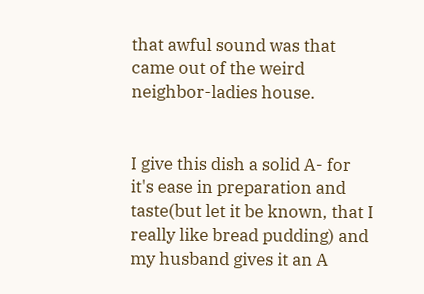that awful sound was that came out of the weird neighbor-ladies house.


I give this dish a solid A- for it's ease in preparation and taste(but let it be known, that I really like bread pudding) and my husband gives it an A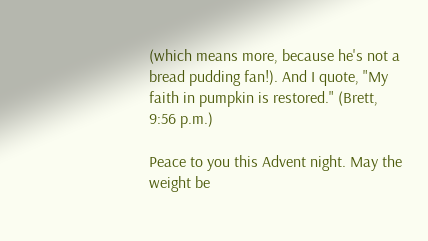(which means more, because he's not a bread pudding fan!). And I quote, "My faith in pumpkin is restored." (Brett, 9:56 p.m.)

Peace to you this Advent night. May the weight be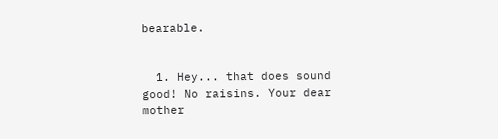bearable.


  1. Hey... that does sound good! No raisins. Your dear mother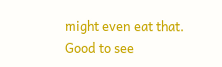might even eat that. Good to see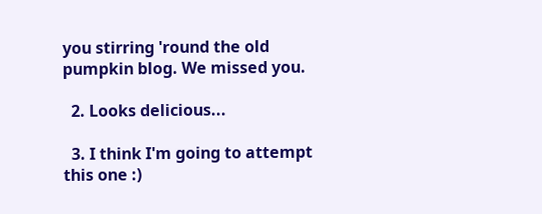you stirring 'round the old pumpkin blog. We missed you.

  2. Looks delicious...

  3. I think I'm going to attempt this one :)